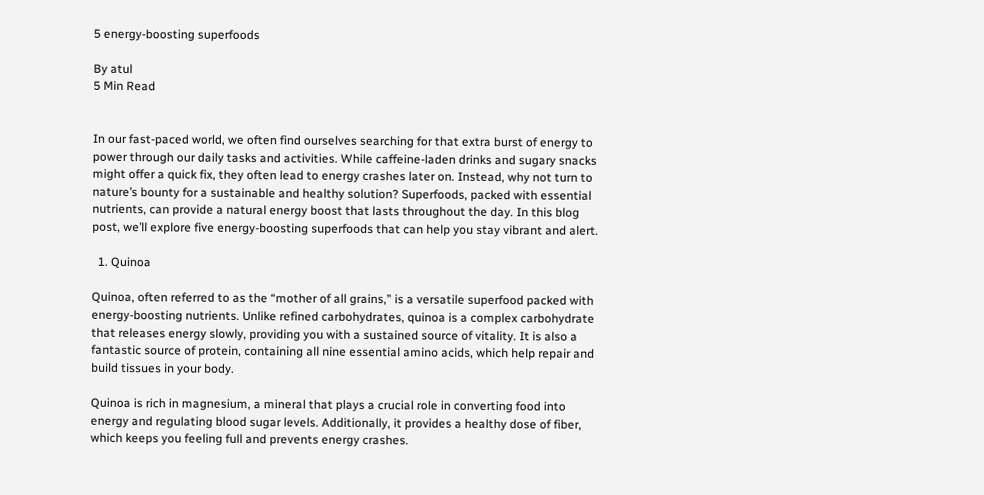5 energy-boosting superfoods

By atul
5 Min Read


In our fast-paced world, we often find ourselves searching for that extra burst of energy to power through our daily tasks and activities. While caffeine-laden drinks and sugary snacks might offer a quick fix, they often lead to energy crashes later on. Instead, why not turn to nature’s bounty for a sustainable and healthy solution? Superfoods, packed with essential nutrients, can provide a natural energy boost that lasts throughout the day. In this blog post, we’ll explore five energy-boosting superfoods that can help you stay vibrant and alert.

  1. Quinoa

Quinoa, often referred to as the “mother of all grains,” is a versatile superfood packed with energy-boosting nutrients. Unlike refined carbohydrates, quinoa is a complex carbohydrate that releases energy slowly, providing you with a sustained source of vitality. It is also a fantastic source of protein, containing all nine essential amino acids, which help repair and build tissues in your body.

Quinoa is rich in magnesium, a mineral that plays a crucial role in converting food into energy and regulating blood sugar levels. Additionally, it provides a healthy dose of fiber, which keeps you feeling full and prevents energy crashes.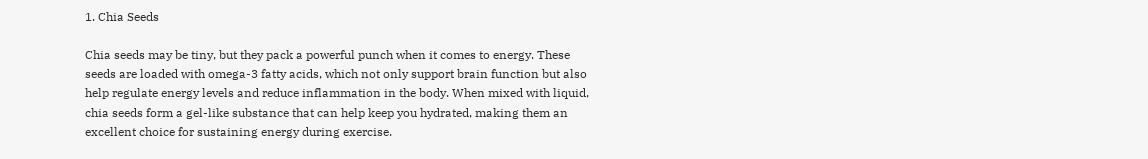1. Chia Seeds

Chia seeds may be tiny, but they pack a powerful punch when it comes to energy. These seeds are loaded with omega-3 fatty acids, which not only support brain function but also help regulate energy levels and reduce inflammation in the body. When mixed with liquid, chia seeds form a gel-like substance that can help keep you hydrated, making them an excellent choice for sustaining energy during exercise.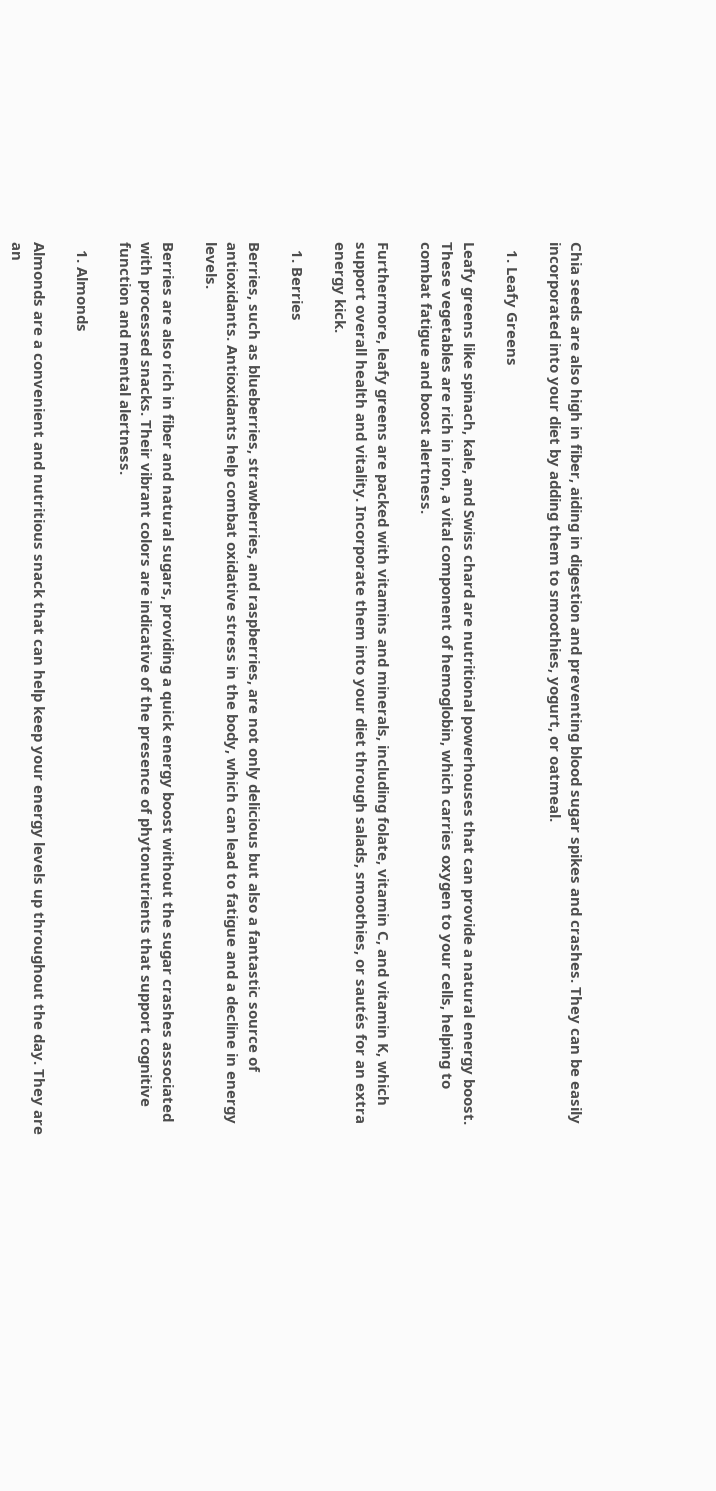Chia seeds are also high in fiber, aiding in digestion and preventing blood sugar spikes and crashes. They can be easily incorporated into your diet by adding them to smoothies, yogurt, or oatmeal.

  1. Leafy Greens

Leafy greens like spinach, kale, and Swiss chard are nutritional powerhouses that can provide a natural energy boost. These vegetables are rich in iron, a vital component of hemoglobin, which carries oxygen to your cells, helping to combat fatigue and boost alertness.

Furthermore, leafy greens are packed with vitamins and minerals, including folate, vitamin C, and vitamin K, which support overall health and vitality. Incorporate them into your diet through salads, smoothies, or sautés for an extra energy kick.

  1. Berries

Berries, such as blueberries, strawberries, and raspberries, are not only delicious but also a fantastic source of antioxidants. Antioxidants help combat oxidative stress in the body, which can lead to fatigue and a decline in energy levels.

Berries are also rich in fiber and natural sugars, providing a quick energy boost without the sugar crashes associated with processed snacks. Their vibrant colors are indicative of the presence of phytonutrients that support cognitive function and mental alertness.

  1. Almonds

Almonds are a convenient and nutritious snack that can help keep your energy levels up throughout the day. They are an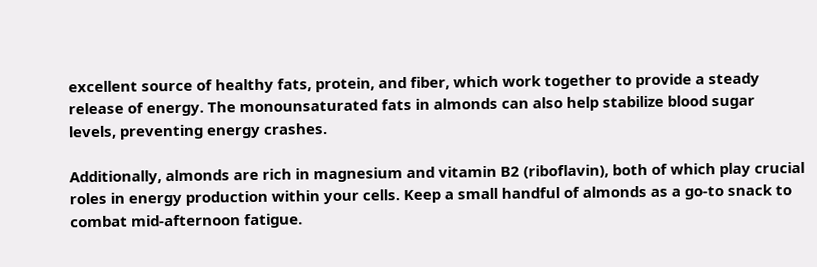excellent source of healthy fats, protein, and fiber, which work together to provide a steady release of energy. The monounsaturated fats in almonds can also help stabilize blood sugar levels, preventing energy crashes.

Additionally, almonds are rich in magnesium and vitamin B2 (riboflavin), both of which play crucial roles in energy production within your cells. Keep a small handful of almonds as a go-to snack to combat mid-afternoon fatigue.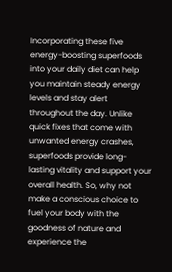Incorporating these five energy-boosting superfoods into your daily diet can help you maintain steady energy levels and stay alert throughout the day. Unlike quick fixes that come with unwanted energy crashes, superfoods provide long-lasting vitality and support your overall health. So, why not make a conscious choice to fuel your body with the goodness of nature and experience the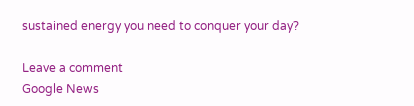sustained energy you need to conquer your day?

Leave a comment
Google News